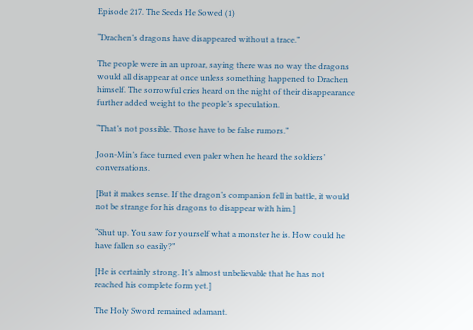Episode 217. The Seeds He Sowed (1)

“Drachen’s dragons have disappeared without a trace.”

The people were in an uproar, saying there was no way the dragons would all disappear at once unless something happened to Drachen himself. The sorrowful cries heard on the night of their disappearance further added weight to the people’s speculation.

“That’s not possible. Those have to be false rumors.”

Joon-Min’s face turned even paler when he heard the soldiers’ conversations.

[But it makes sense. If the dragon’s companion fell in battle, it would not be strange for his dragons to disappear with him.]

“Shut up. You saw for yourself what a monster he is. How could he have fallen so easily?”

[He is certainly strong. It’s almost unbelievable that he has not reached his complete form yet.]

The Holy Sword remained adamant.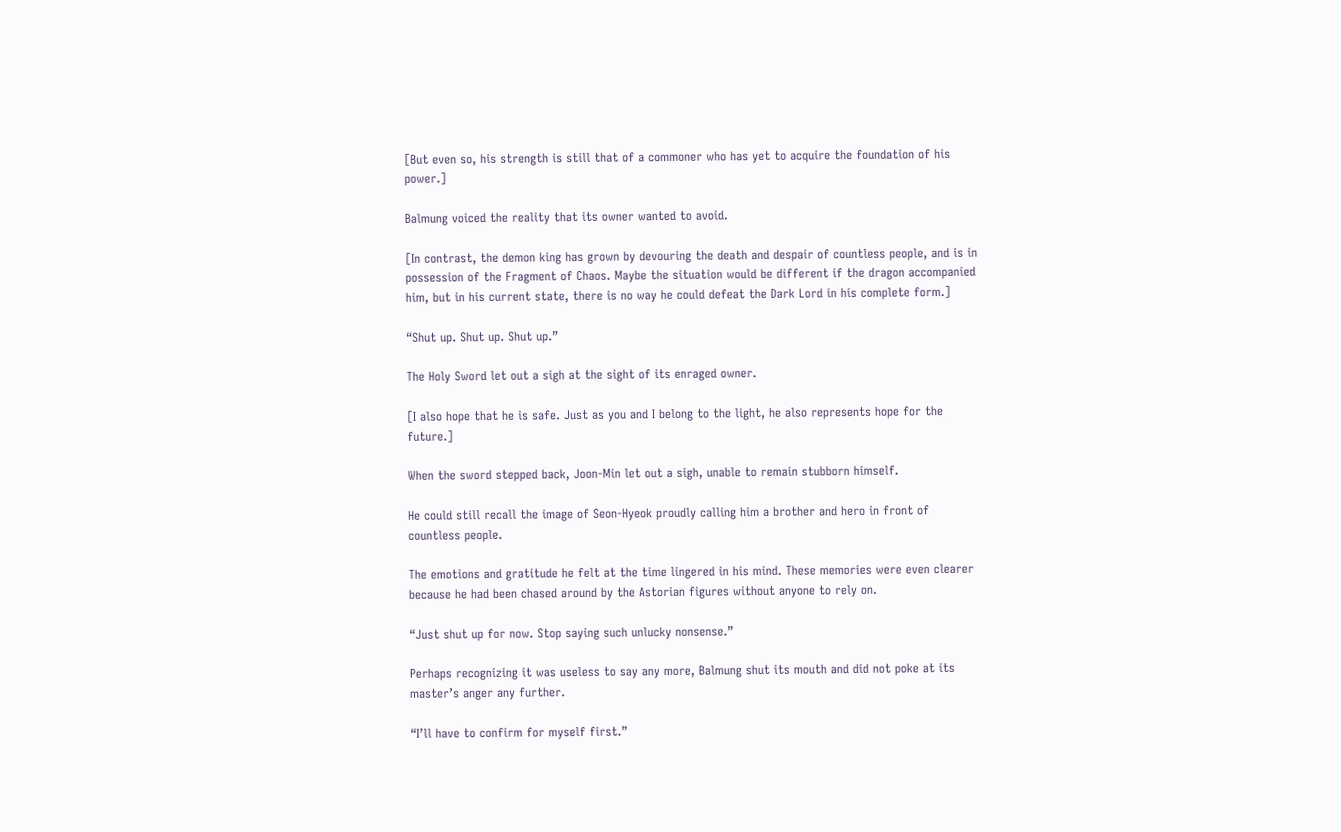[But even so, his strength is still that of a commoner who has yet to acquire the foundation of his power.]

Balmung voiced the reality that its owner wanted to avoid.

[In contrast, the demon king has grown by devouring the death and despair of countless people, and is in possession of the Fragment of Chaos. Maybe the situation would be different if the dragon accompanied him, but in his current state, there is no way he could defeat the Dark Lord in his complete form.]

“Shut up. Shut up. Shut up.”

The Holy Sword let out a sigh at the sight of its enraged owner.

[I also hope that he is safe. Just as you and I belong to the light, he also represents hope for the future.]

When the sword stepped back, Joon-Min let out a sigh, unable to remain stubborn himself.

He could still recall the image of Seon-Hyeok proudly calling him a brother and hero in front of countless people.

The emotions and gratitude he felt at the time lingered in his mind. These memories were even clearer because he had been chased around by the Astorian figures without anyone to rely on.

“Just shut up for now. Stop saying such unlucky nonsense.”

Perhaps recognizing it was useless to say any more, Balmung shut its mouth and did not poke at its master’s anger any further.

“I’ll have to confirm for myself first.”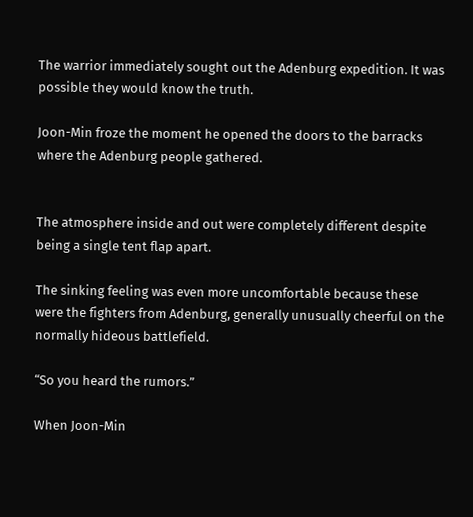The warrior immediately sought out the Adenburg expedition. It was possible they would know the truth.

Joon-Min froze the moment he opened the doors to the barracks where the Adenburg people gathered.


The atmosphere inside and out were completely different despite being a single tent flap apart.

The sinking feeling was even more uncomfortable because these were the fighters from Adenburg, generally unusually cheerful on the normally hideous battlefield.

“So you heard the rumors.”

When Joon-Min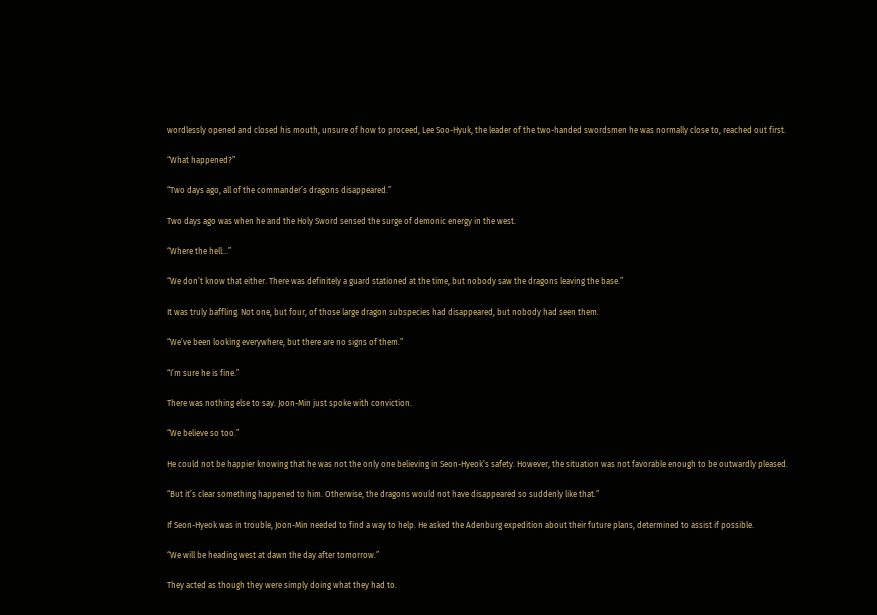wordlessly opened and closed his mouth, unsure of how to proceed, Lee Soo-Hyuk, the leader of the two-handed swordsmen he was normally close to, reached out first.

“What happened?”

“Two days ago, all of the commander’s dragons disappeared.”

Two days ago was when he and the Holy Sword sensed the surge of demonic energy in the west.

“Where the hell…”

“We don’t know that either. There was definitely a guard stationed at the time, but nobody saw the dragons leaving the base.”

It was truly baffling. Not one, but four, of those large dragon subspecies had disappeared, but nobody had seen them.

“We’ve been looking everywhere, but there are no signs of them.”

“I’m sure he is fine.”

There was nothing else to say. Joon-Min just spoke with conviction.

“We believe so too.”

He could not be happier knowing that he was not the only one believing in Seon-Hyeok’s safety. However, the situation was not favorable enough to be outwardly pleased.

“But it’s clear something happened to him. Otherwise, the dragons would not have disappeared so suddenly like that.”

If Seon-Hyeok was in trouble, Joon-Min needed to find a way to help. He asked the Adenburg expedition about their future plans, determined to assist if possible.

“We will be heading west at dawn the day after tomorrow.”

They acted as though they were simply doing what they had to.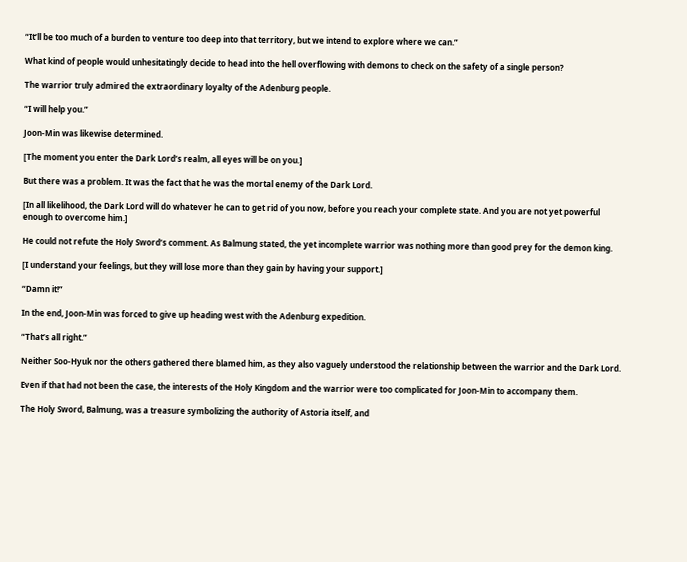“It’ll be too much of a burden to venture too deep into that territory, but we intend to explore where we can.”

What kind of people would unhesitatingly decide to head into the hell overflowing with demons to check on the safety of a single person?

The warrior truly admired the extraordinary loyalty of the Adenburg people.

“I will help you.”

Joon-Min was likewise determined.

[The moment you enter the Dark Lord’s realm, all eyes will be on you.]

But there was a problem. It was the fact that he was the mortal enemy of the Dark Lord.

[In all likelihood, the Dark Lord will do whatever he can to get rid of you now, before you reach your complete state. And you are not yet powerful enough to overcome him.]

He could not refute the Holy Sword’s comment. As Balmung stated, the yet incomplete warrior was nothing more than good prey for the demon king.

[I understand your feelings, but they will lose more than they gain by having your support.]

“Damn it!”

In the end, Joon-Min was forced to give up heading west with the Adenburg expedition.

“That’s all right.”

Neither Soo-Hyuk nor the others gathered there blamed him, as they also vaguely understood the relationship between the warrior and the Dark Lord.

Even if that had not been the case, the interests of the Holy Kingdom and the warrior were too complicated for Joon-Min to accompany them.

The Holy Sword, Balmung, was a treasure symbolizing the authority of Astoria itself, and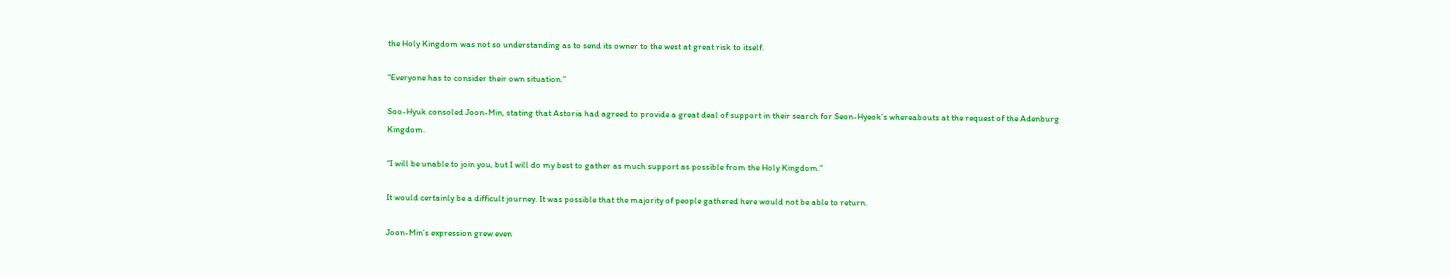the Holy Kingdom was not so understanding as to send its owner to the west at great risk to itself.

“Everyone has to consider their own situation.”

Soo-Hyuk consoled Joon-Min, stating that Astoria had agreed to provide a great deal of support in their search for Seon-Hyeok’s whereabouts at the request of the Adenburg Kingdom.

“I will be unable to join you, but I will do my best to gather as much support as possible from the Holy Kingdom.”

It would certainly be a difficult journey. It was possible that the majority of people gathered here would not be able to return.

Joon-Min’s expression grew even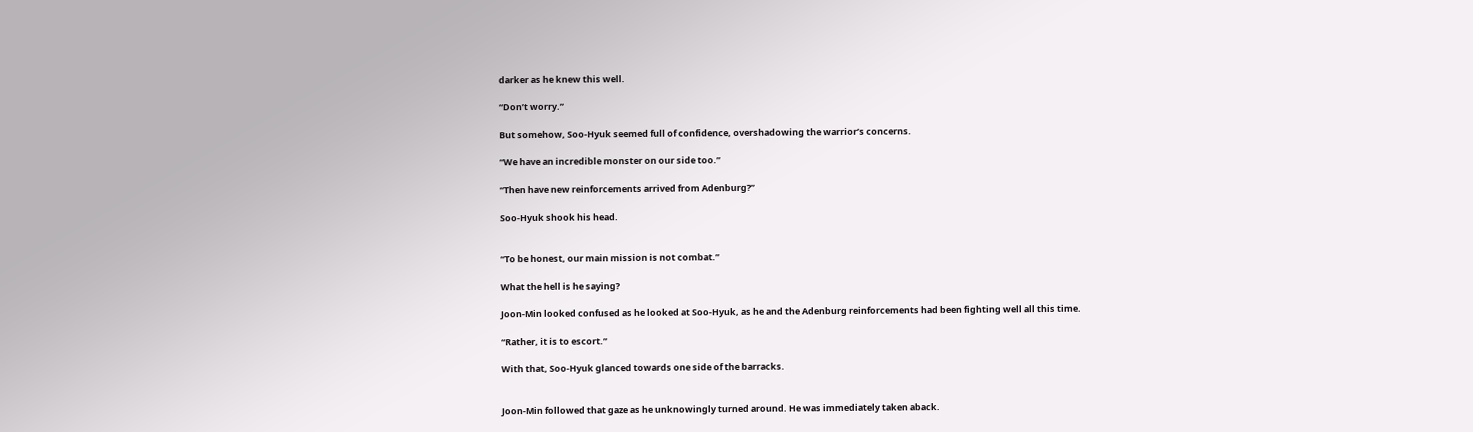darker as he knew this well.

“Don’t worry.”

But somehow, Soo-Hyuk seemed full of confidence, overshadowing the warrior’s concerns.

“We have an incredible monster on our side too.”

“Then have new reinforcements arrived from Adenburg?”

Soo-Hyuk shook his head.


“To be honest, our main mission is not combat.”

What the hell is he saying?

Joon-Min looked confused as he looked at Soo-Hyuk, as he and the Adenburg reinforcements had been fighting well all this time.

“Rather, it is to escort.”

With that, Soo-Hyuk glanced towards one side of the barracks.


Joon-Min followed that gaze as he unknowingly turned around. He was immediately taken aback.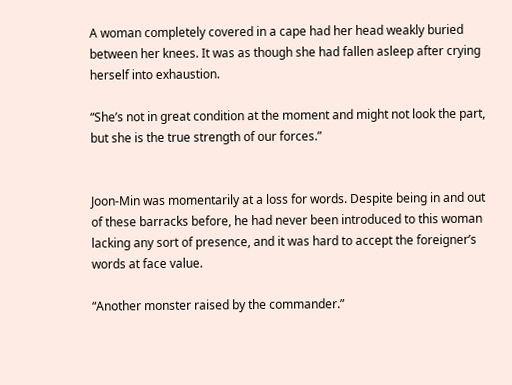A woman completely covered in a cape had her head weakly buried between her knees. It was as though she had fallen asleep after crying herself into exhaustion.

“She’s not in great condition at the moment and might not look the part, but she is the true strength of our forces.”


Joon-Min was momentarily at a loss for words. Despite being in and out of these barracks before, he had never been introduced to this woman lacking any sort of presence, and it was hard to accept the foreigner’s words at face value.

“Another monster raised by the commander.”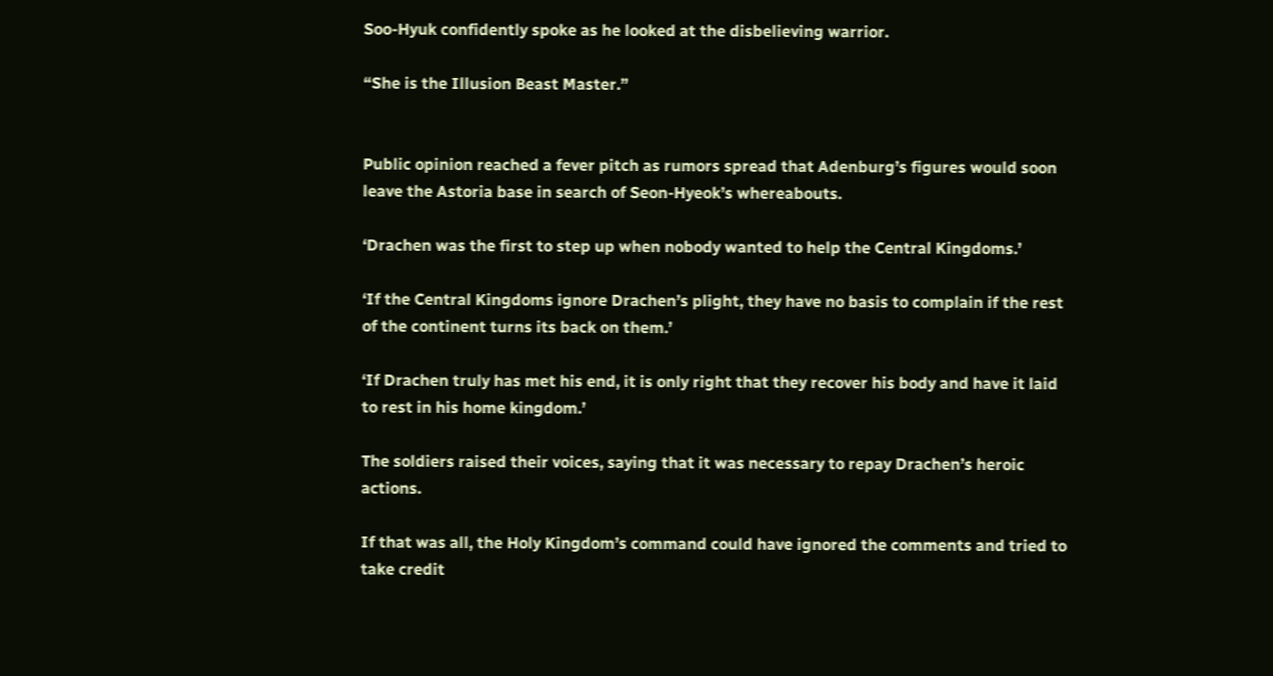Soo-Hyuk confidently spoke as he looked at the disbelieving warrior.

“She is the Illusion Beast Master.”


Public opinion reached a fever pitch as rumors spread that Adenburg’s figures would soon leave the Astoria base in search of Seon-Hyeok’s whereabouts.

‘Drachen was the first to step up when nobody wanted to help the Central Kingdoms.’

‘If the Central Kingdoms ignore Drachen’s plight, they have no basis to complain if the rest of the continent turns its back on them.’

‘If Drachen truly has met his end, it is only right that they recover his body and have it laid to rest in his home kingdom.’

The soldiers raised their voices, saying that it was necessary to repay Drachen’s heroic actions.

If that was all, the Holy Kingdom’s command could have ignored the comments and tried to take credit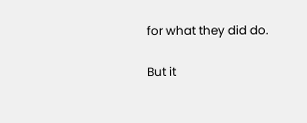for what they did do.

But it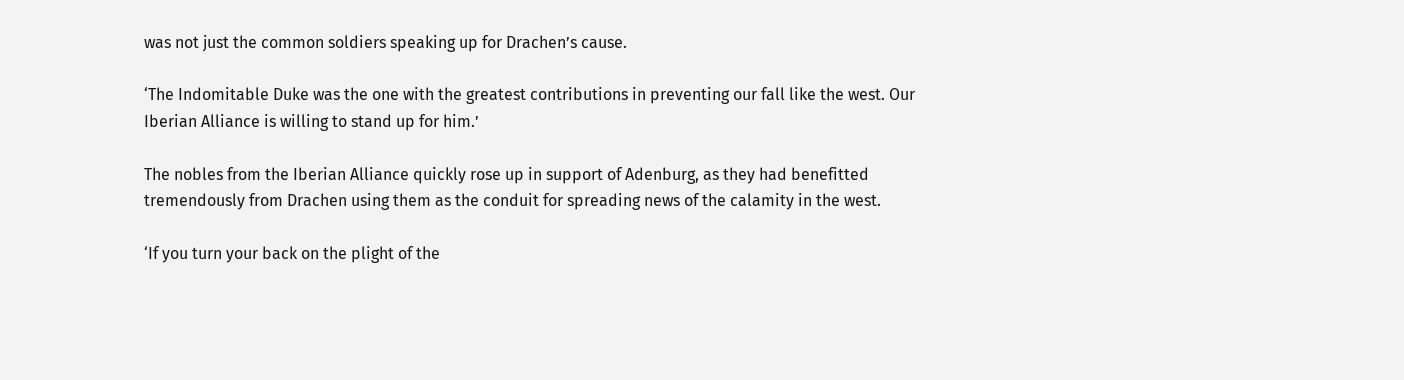was not just the common soldiers speaking up for Drachen’s cause.

‘The Indomitable Duke was the one with the greatest contributions in preventing our fall like the west. Our Iberian Alliance is willing to stand up for him.’

The nobles from the Iberian Alliance quickly rose up in support of Adenburg, as they had benefitted tremendously from Drachen using them as the conduit for spreading news of the calamity in the west.

‘If you turn your back on the plight of the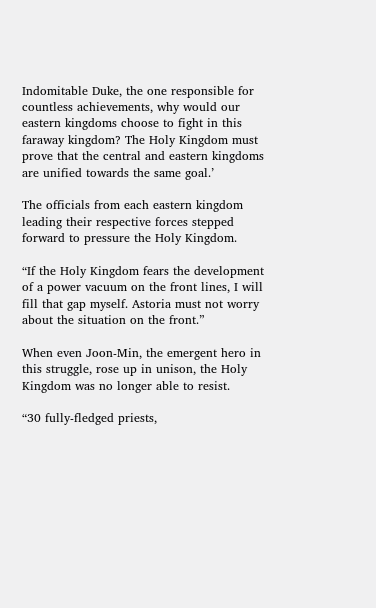Indomitable Duke, the one responsible for countless achievements, why would our eastern kingdoms choose to fight in this faraway kingdom? The Holy Kingdom must prove that the central and eastern kingdoms are unified towards the same goal.’

The officials from each eastern kingdom leading their respective forces stepped forward to pressure the Holy Kingdom.

“If the Holy Kingdom fears the development of a power vacuum on the front lines, I will fill that gap myself. Astoria must not worry about the situation on the front.”

When even Joon-Min, the emergent hero in this struggle, rose up in unison, the Holy Kingdom was no longer able to resist.

“30 fully-fledged priests,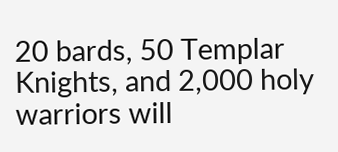20 bards, 50 Templar Knights, and 2,000 holy warriors will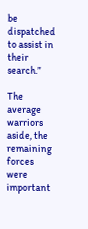be dispatched to assist in their search.”

The average warriors aside, the remaining forces were important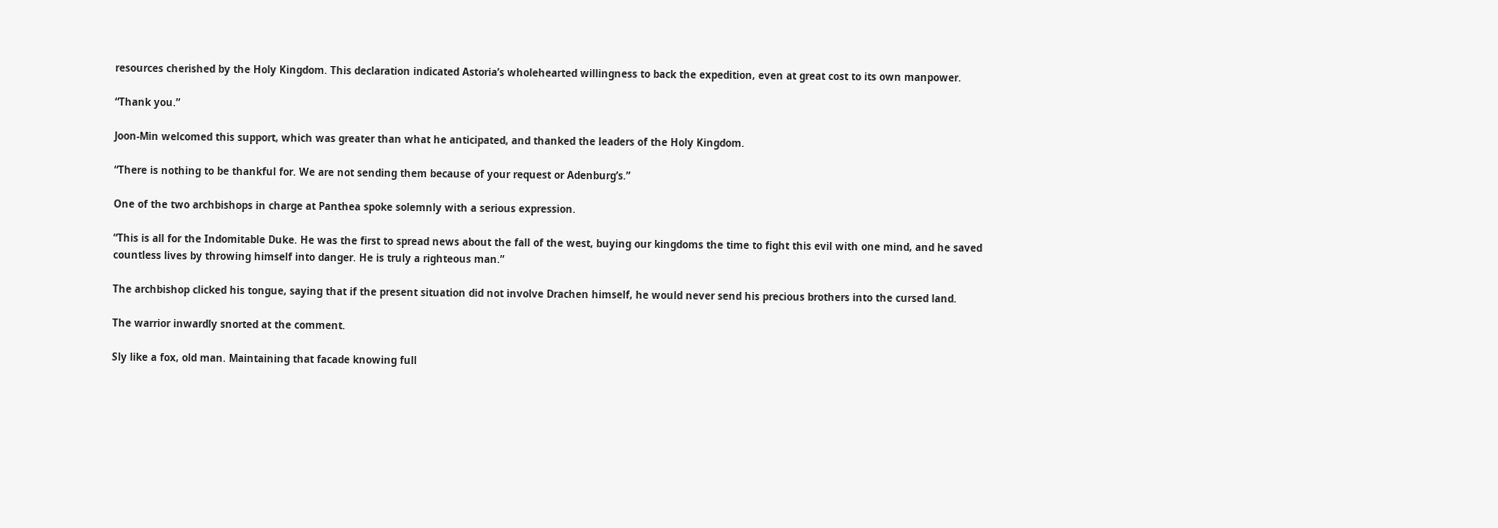resources cherished by the Holy Kingdom. This declaration indicated Astoria’s wholehearted willingness to back the expedition, even at great cost to its own manpower.

“Thank you.”

Joon-Min welcomed this support, which was greater than what he anticipated, and thanked the leaders of the Holy Kingdom.

“There is nothing to be thankful for. We are not sending them because of your request or Adenburg’s.”

One of the two archbishops in charge at Panthea spoke solemnly with a serious expression.

“This is all for the Indomitable Duke. He was the first to spread news about the fall of the west, buying our kingdoms the time to fight this evil with one mind, and he saved countless lives by throwing himself into danger. He is truly a righteous man.”

The archbishop clicked his tongue, saying that if the present situation did not involve Drachen himself, he would never send his precious brothers into the cursed land.

The warrior inwardly snorted at the comment.

Sly like a fox, old man. Maintaining that facade knowing full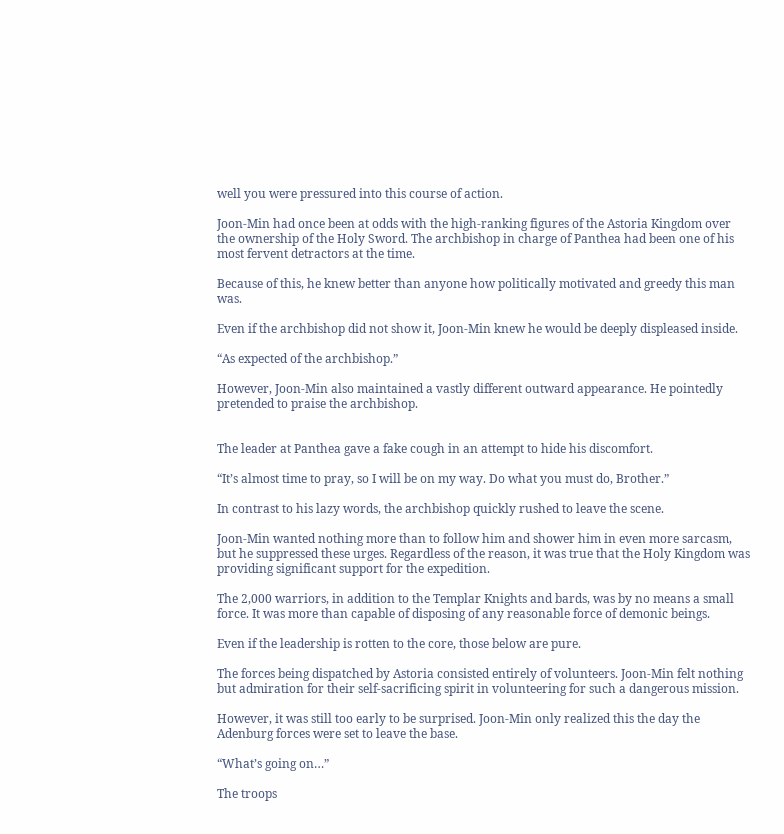well you were pressured into this course of action.

Joon-Min had once been at odds with the high-ranking figures of the Astoria Kingdom over the ownership of the Holy Sword. The archbishop in charge of Panthea had been one of his most fervent detractors at the time.

Because of this, he knew better than anyone how politically motivated and greedy this man was.

Even if the archbishop did not show it, Joon-Min knew he would be deeply displeased inside.

“As expected of the archbishop.”

However, Joon-Min also maintained a vastly different outward appearance. He pointedly pretended to praise the archbishop.


The leader at Panthea gave a fake cough in an attempt to hide his discomfort.

“It’s almost time to pray, so I will be on my way. Do what you must do, Brother.”

In contrast to his lazy words, the archbishop quickly rushed to leave the scene.

Joon-Min wanted nothing more than to follow him and shower him in even more sarcasm, but he suppressed these urges. Regardless of the reason, it was true that the Holy Kingdom was providing significant support for the expedition.

The 2,000 warriors, in addition to the Templar Knights and bards, was by no means a small force. It was more than capable of disposing of any reasonable force of demonic beings.

Even if the leadership is rotten to the core, those below are pure.

The forces being dispatched by Astoria consisted entirely of volunteers. Joon-Min felt nothing but admiration for their self-sacrificing spirit in volunteering for such a dangerous mission.

However, it was still too early to be surprised. Joon-Min only realized this the day the Adenburg forces were set to leave the base.

“What’s going on…”

The troops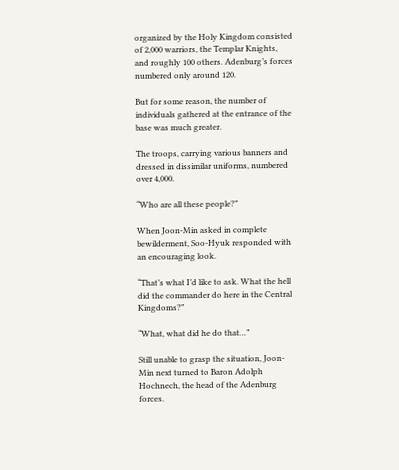organized by the Holy Kingdom consisted of 2,000 warriors, the Templar Knights, and roughly 100 others. Adenburg’s forces numbered only around 120.

But for some reason, the number of individuals gathered at the entrance of the base was much greater.

The troops, carrying various banners and dressed in dissimilar uniforms, numbered over 4,000.

“Who are all these people?”

When Joon-Min asked in complete bewilderment, Soo-Hyuk responded with an encouraging look.

“That’s what I’d like to ask. What the hell did the commander do here in the Central Kingdoms?”

“What, what did he do that…”

Still unable to grasp the situation, Joon-Min next turned to Baron Adolph Hochnech, the head of the Adenburg forces.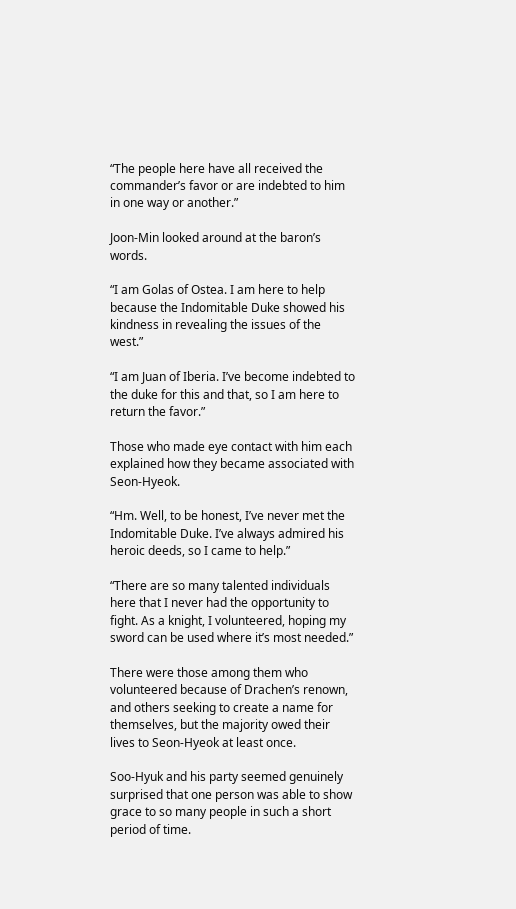“The people here have all received the commander’s favor or are indebted to him in one way or another.”

Joon-Min looked around at the baron’s words.

“I am Golas of Ostea. I am here to help because the Indomitable Duke showed his kindness in revealing the issues of the west.”

“I am Juan of Iberia. I’ve become indebted to the duke for this and that, so I am here to return the favor.”

Those who made eye contact with him each explained how they became associated with Seon-Hyeok.

“Hm. Well, to be honest, I’ve never met the Indomitable Duke. I’ve always admired his heroic deeds, so I came to help.”

“There are so many talented individuals here that I never had the opportunity to fight. As a knight, I volunteered, hoping my sword can be used where it’s most needed.”

There were those among them who volunteered because of Drachen’s renown, and others seeking to create a name for themselves, but the majority owed their lives to Seon-Hyeok at least once.

Soo-Hyuk and his party seemed genuinely surprised that one person was able to show grace to so many people in such a short period of time.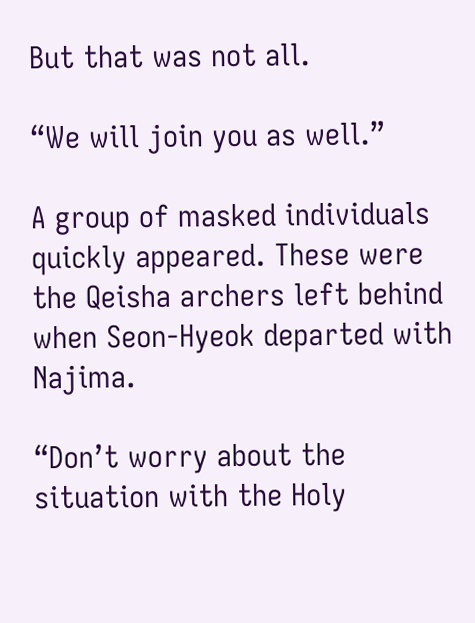But that was not all.

“We will join you as well.”

A group of masked individuals quickly appeared. These were the Qeisha archers left behind when Seon-Hyeok departed with Najima.

“Don’t worry about the situation with the Holy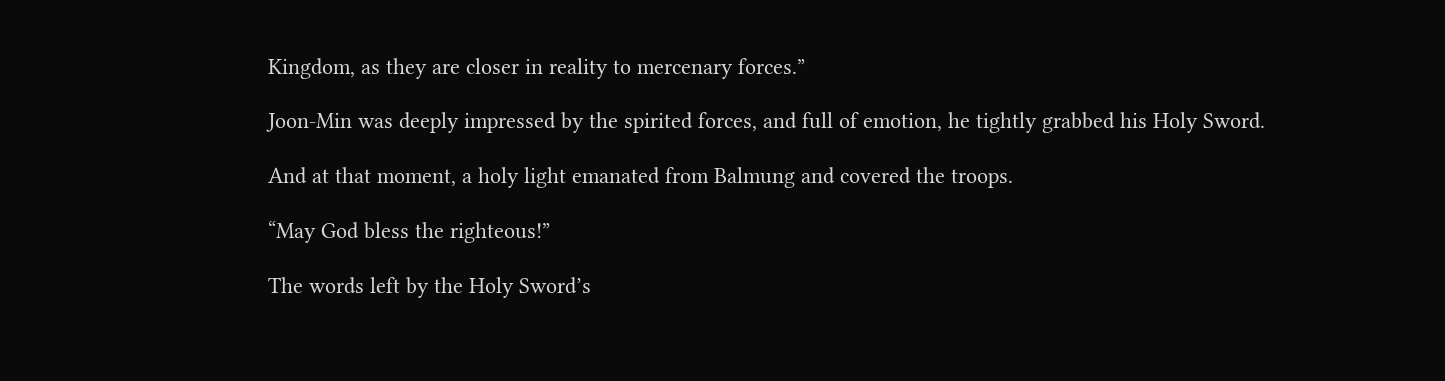Kingdom, as they are closer in reality to mercenary forces.”

Joon-Min was deeply impressed by the spirited forces, and full of emotion, he tightly grabbed his Holy Sword.

And at that moment, a holy light emanated from Balmung and covered the troops.

“May God bless the righteous!”

The words left by the Holy Sword’s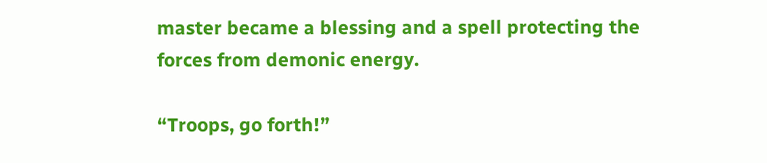master became a blessing and a spell protecting the forces from demonic energy.

“Troops, go forth!”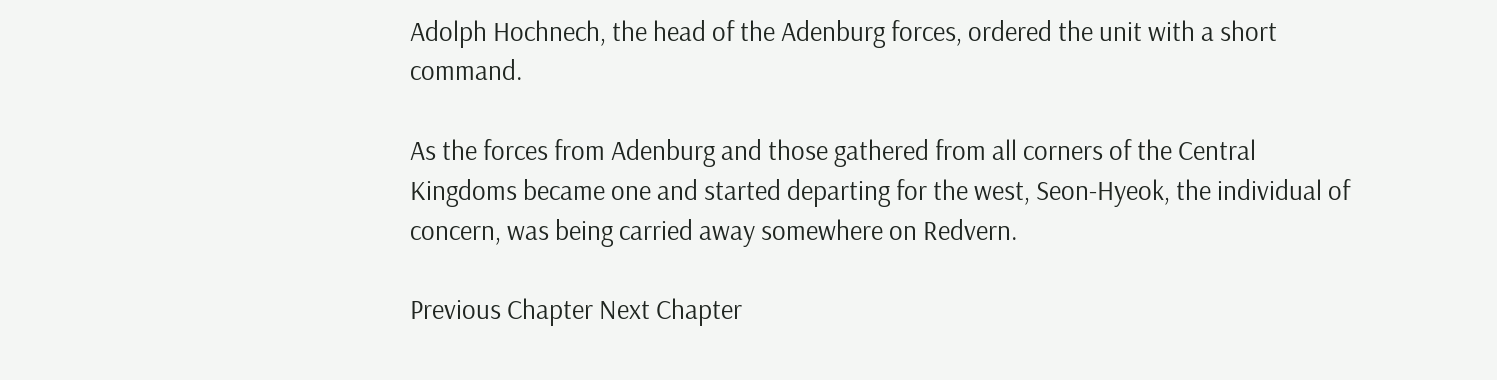Adolph Hochnech, the head of the Adenburg forces, ordered the unit with a short command.

As the forces from Adenburg and those gathered from all corners of the Central Kingdoms became one and started departing for the west, Seon-Hyeok, the individual of concern, was being carried away somewhere on Redvern.

Previous Chapter Next Chapter